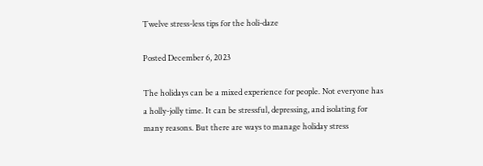Twelve stress-less tips for the holi-daze

Posted December 6, 2023

The holidays can be a mixed experience for people. Not everyone has a holly-jolly time. It can be stressful, depressing, and isolating for many reasons. But there are ways to manage holiday stress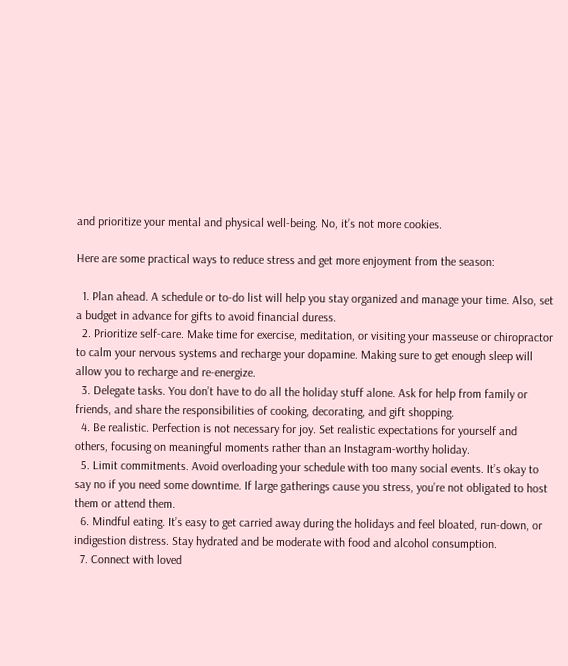and prioritize your mental and physical well-being. No, it’s not more cookies.

Here are some practical ways to reduce stress and get more enjoyment from the season:

  1. Plan ahead. A schedule or to-do list will help you stay organized and manage your time. Also, set a budget in advance for gifts to avoid financial duress.
  2. Prioritize self-care. Make time for exercise, meditation, or visiting your masseuse or chiropractor to calm your nervous systems and recharge your dopamine. Making sure to get enough sleep will allow you to recharge and re-energize.
  3. Delegate tasks. You don’t have to do all the holiday stuff alone. Ask for help from family or friends, and share the responsibilities of cooking, decorating, and gift shopping.
  4. Be realistic. Perfection is not necessary for joy. Set realistic expectations for yourself and others, focusing on meaningful moments rather than an Instagram-worthy holiday.
  5. Limit commitments. Avoid overloading your schedule with too many social events. It’s okay to say no if you need some downtime. If large gatherings cause you stress, you’re not obligated to host them or attend them.
  6. Mindful eating. It’s easy to get carried away during the holidays and feel bloated, run-down, or indigestion distress. Stay hydrated and be moderate with food and alcohol consumption.
  7. Connect with loved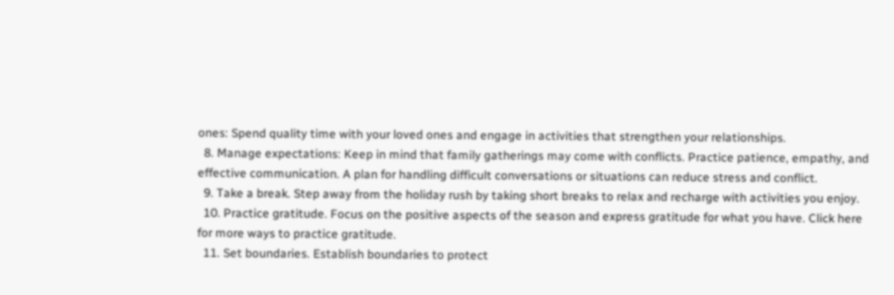ones: Spend quality time with your loved ones and engage in activities that strengthen your relationships.
  8. Manage expectations: Keep in mind that family gatherings may come with conflicts. Practice patience, empathy, and effective communication. A plan for handling difficult conversations or situations can reduce stress and conflict.
  9. Take a break. Step away from the holiday rush by taking short breaks to relax and recharge with activities you enjoy.
  10. Practice gratitude. Focus on the positive aspects of the season and express gratitude for what you have. Click here for more ways to practice gratitude.
  11. Set boundaries. Establish boundaries to protect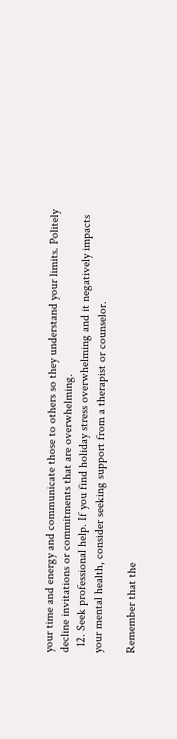your time and energy and communicate those to others so they understand your limits. Politely decline invitations or commitments that are overwhelming.
  12. Seek professional help. If you find holiday stress overwhelming and it negatively impacts your mental health, consider seeking support from a therapist or counselor.

Remember that the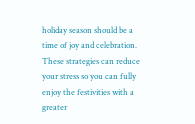holiday season should be a time of joy and celebration. These strategies can reduce your stress so you can fully enjoy the festivities with a greater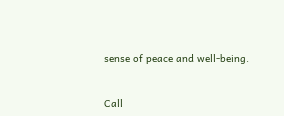sense of peace and well-being.


Call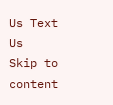Us Text Us
Skip to content